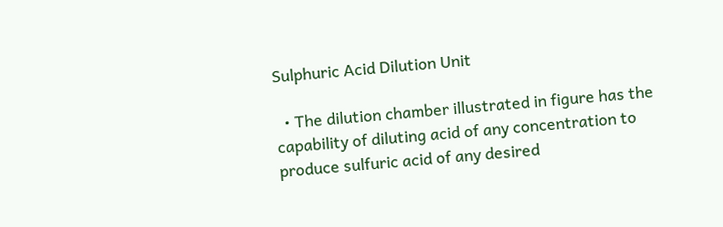Sulphuric Acid Dilution Unit

  • The dilution chamber illustrated in figure has the capability of diluting acid of any concentration to produce sulfuric acid of any desired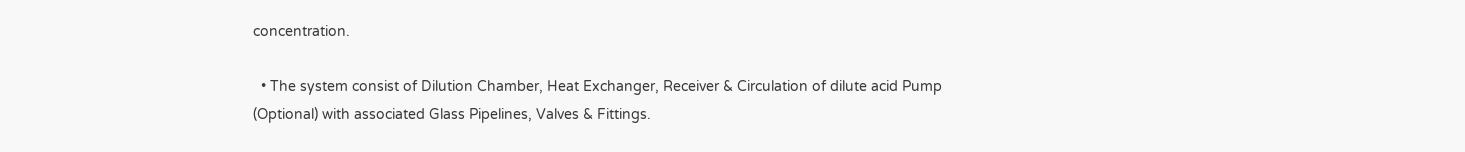concentration.

  • The system consist of Dilution Chamber, Heat Exchanger, Receiver & Circulation of dilute acid Pump (Optional) with associated Glass Pipelines, Valves & Fittings.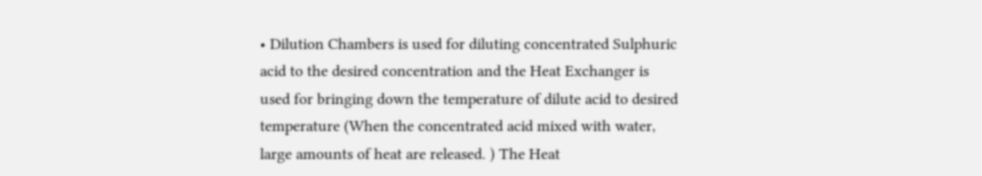• Dilution Chambers is used for diluting concentrated Sulphuric acid to the desired concentration and the Heat Exchanger is used for bringing down the temperature of dilute acid to desired temperature (When the concentrated acid mixed with water, large amounts of heat are released. ) The Heat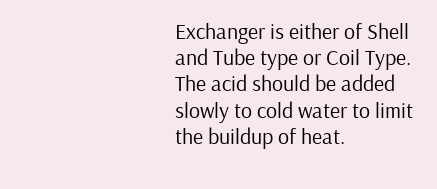Exchanger is either of Shell and Tube type or Coil Type. The acid should be added slowly to cold water to limit the buildup of heat.